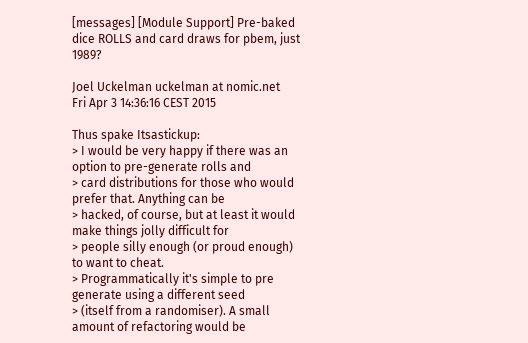[messages] [Module Support] Pre-baked dice ROLLS and card draws for pbem, just 1989?

Joel Uckelman uckelman at nomic.net
Fri Apr 3 14:36:16 CEST 2015

Thus spake Itsastickup:
> I would be very happy if there was an option to pre-generate rolls and
> card distributions for those who would prefer that. Anything can be
> hacked, of course, but at least it would make things jolly difficult for
> people silly enough (or proud enough) to want to cheat.
> Programmatically it's simple to pre generate using a different seed
> (itself from a randomiser). A small amount of refactoring would be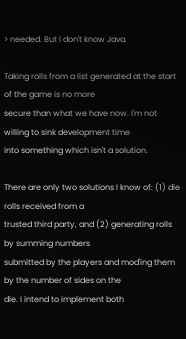> needed. But I don't know Java.

Taking rolls from a list generated at the start of the game is no more
secure than what we have now. I'm not willing to sink development time
into something which isn't a solution.

There are only two solutions I know of: (1) die rolls received from a
trusted third party, and (2) generating rolls by summing numbers
submitted by the players and mod'ing them by the number of sides on the
die. I intend to implement both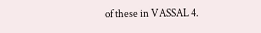of these in VASSAL 4.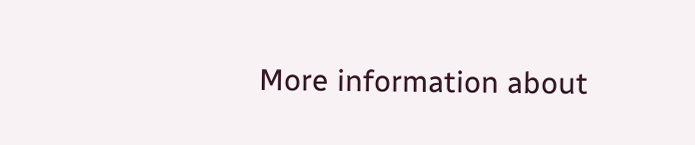More information about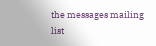the messages mailing list